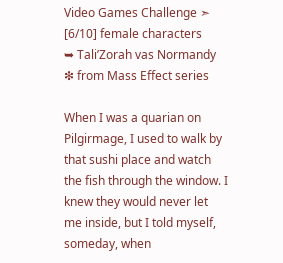Video Games Challenge ➣ [6/10] female characters
➥ Tali’Zorah vas Normandy ❇ from Mass Effect series

When I was a quarian on Pilgirmage, I used to walk by that sushi place and watch the fish through the window. I knew they would never let me inside, but I told myself, someday, when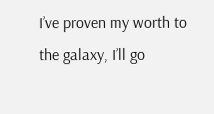I’ve proven my worth to the galaxy, I’ll go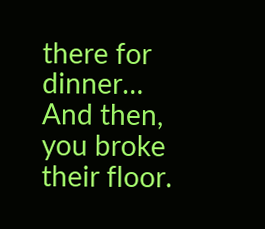there for dinner… And then, you broke their floor.